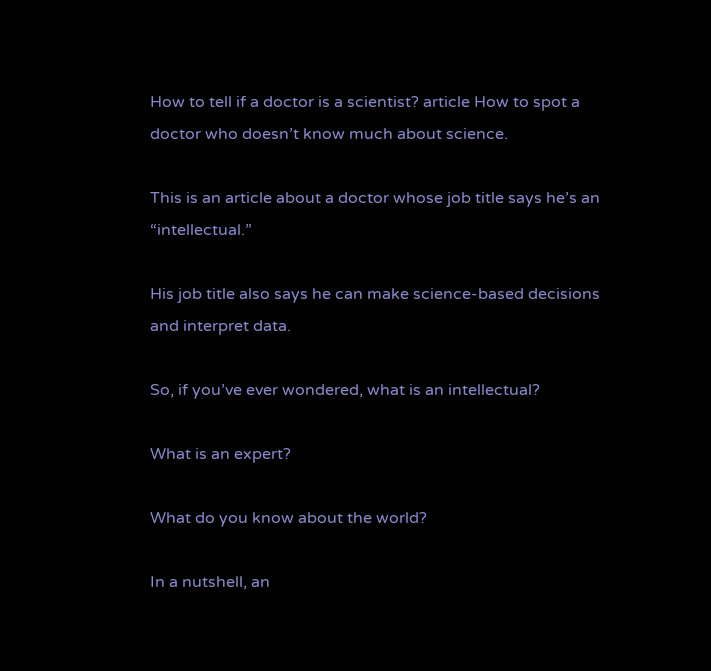How to tell if a doctor is a scientist? article How to spot a doctor who doesn’t know much about science.

This is an article about a doctor whose job title says he’s an “intellectual.”

His job title also says he can make science-based decisions and interpret data.

So, if you’ve ever wondered, what is an intellectual?

What is an expert?

What do you know about the world?

In a nutshell, an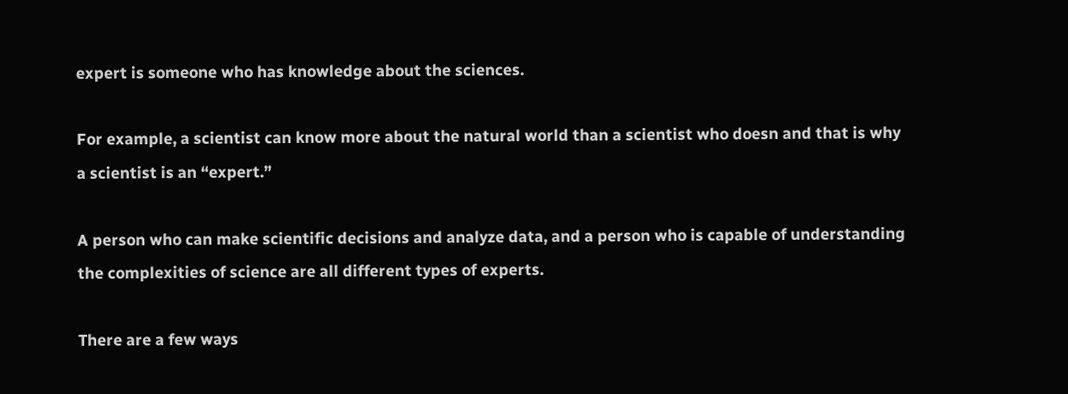expert is someone who has knowledge about the sciences.

For example, a scientist can know more about the natural world than a scientist who doesn and that is why a scientist is an “expert.”

A person who can make scientific decisions and analyze data, and a person who is capable of understanding the complexities of science are all different types of experts.

There are a few ways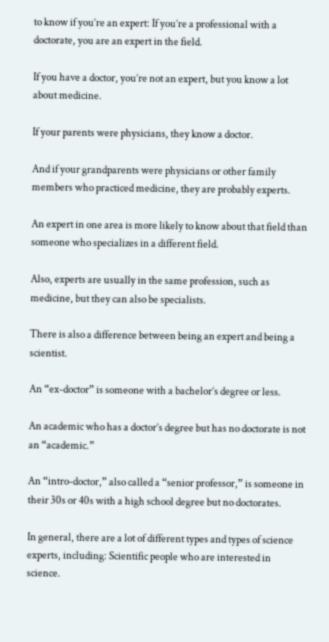to know if you’re an expert: If you’re a professional with a doctorate, you are an expert in the field.

If you have a doctor, you’re not an expert, but you know a lot about medicine.

If your parents were physicians, they know a doctor.

And if your grandparents were physicians or other family members who practiced medicine, they are probably experts.

An expert in one area is more likely to know about that field than someone who specializes in a different field.

Also, experts are usually in the same profession, such as medicine, but they can also be specialists.

There is also a difference between being an expert and being a scientist.

An “ex-doctor” is someone with a bachelor’s degree or less.

An academic who has a doctor’s degree but has no doctorate is not an “academic.”

An “intro-doctor,” also called a “senior professor,” is someone in their 30s or 40s with a high school degree but no doctorates.

In general, there are a lot of different types and types of science experts, including: Scientific people who are interested in science.